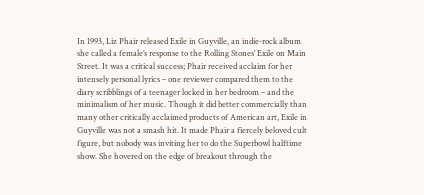In 1993, Liz Phair released Exile in Guyville, an indie-rock album she called a female’s response to the Rolling Stones’ Exile on Main Street. It was a critical success; Phair received acclaim for her intensely personal lyrics – one reviewer compared them to the diary scribblings of a teenager locked in her bedroom – and the minimalism of her music. Though it did better commercially than many other critically acclaimed products of American art, Exile in Guyville was not a smash hit. It made Phair a fiercely beloved cult figure, but nobody was inviting her to do the Superbowl halftime show. She hovered on the edge of breakout through the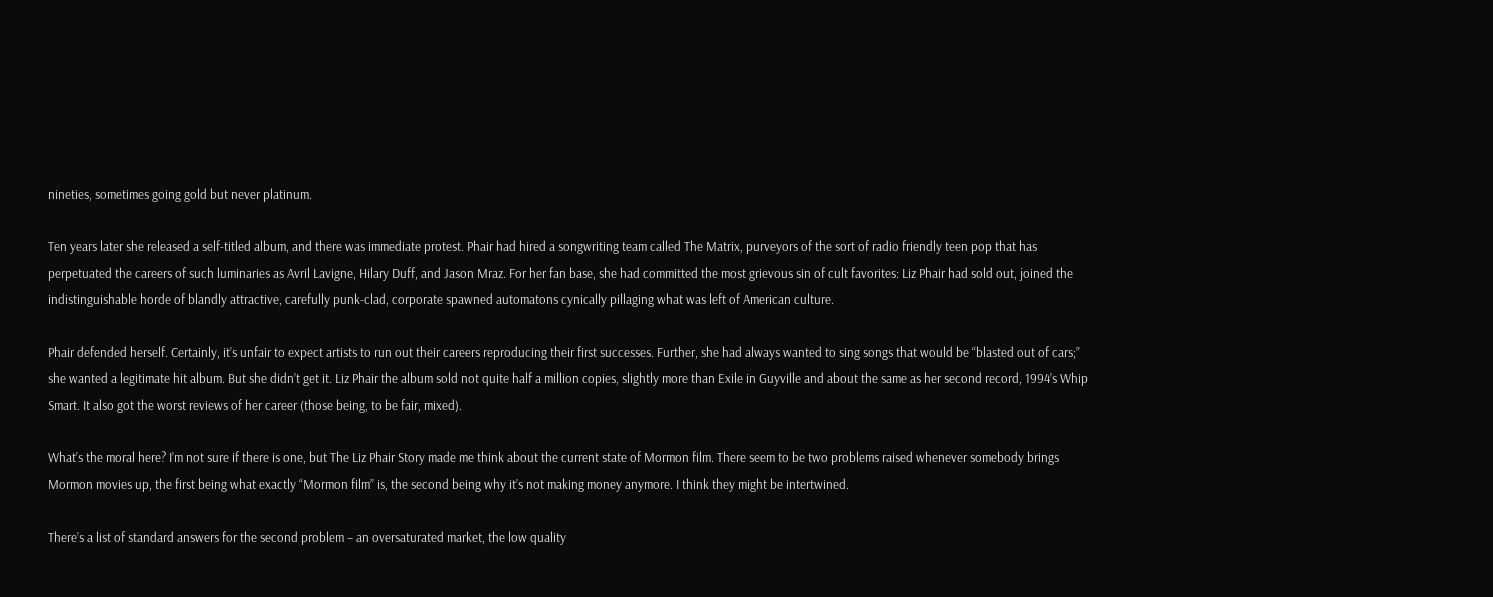nineties, sometimes going gold but never platinum.

Ten years later she released a self-titled album, and there was immediate protest. Phair had hired a songwriting team called The Matrix, purveyors of the sort of radio friendly teen pop that has perpetuated the careers of such luminaries as Avril Lavigne, Hilary Duff, and Jason Mraz. For her fan base, she had committed the most grievous sin of cult favorites: Liz Phair had sold out, joined the indistinguishable horde of blandly attractive, carefully punk-clad, corporate spawned automatons cynically pillaging what was left of American culture.

Phair defended herself. Certainly, it’s unfair to expect artists to run out their careers reproducing their first successes. Further, she had always wanted to sing songs that would be “blasted out of cars;” she wanted a legitimate hit album. But she didn’t get it. Liz Phair the album sold not quite half a million copies, slightly more than Exile in Guyville and about the same as her second record, 1994’s Whip Smart. It also got the worst reviews of her career (those being, to be fair, mixed).

What’s the moral here? I’m not sure if there is one, but The Liz Phair Story made me think about the current state of Mormon film. There seem to be two problems raised whenever somebody brings Mormon movies up, the first being what exactly “Mormon film” is, the second being why it’s not making money anymore. I think they might be intertwined.

There’s a list of standard answers for the second problem – an oversaturated market, the low quality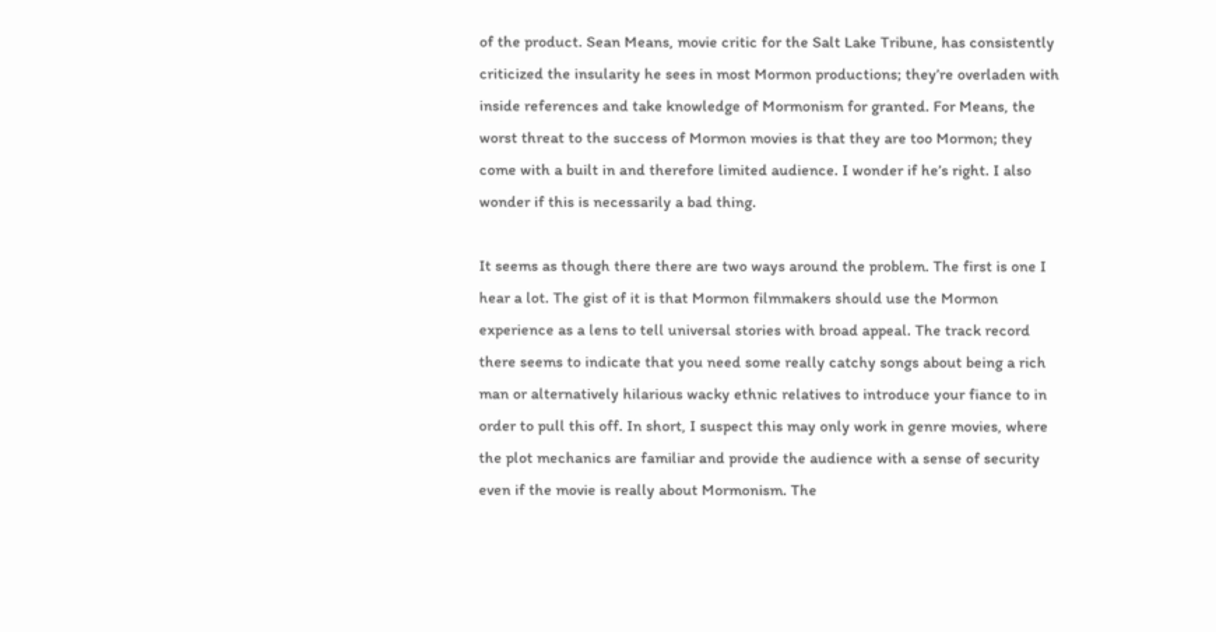of the product. Sean Means, movie critic for the Salt Lake Tribune, has consistently criticized the insularity he sees in most Mormon productions; they’re overladen with inside references and take knowledge of Mormonism for granted. For Means, the worst threat to the success of Mormon movies is that they are too Mormon; they come with a built in and therefore limited audience. I wonder if he’s right. I also wonder if this is necessarily a bad thing.

It seems as though there there are two ways around the problem. The first is one I hear a lot. The gist of it is that Mormon filmmakers should use the Mormon experience as a lens to tell universal stories with broad appeal. The track record there seems to indicate that you need some really catchy songs about being a rich man or alternatively hilarious wacky ethnic relatives to introduce your fiance to in order to pull this off. In short, I suspect this may only work in genre movies, where the plot mechanics are familiar and provide the audience with a sense of security even if the movie is really about Mormonism. The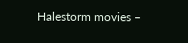Halestorm movies –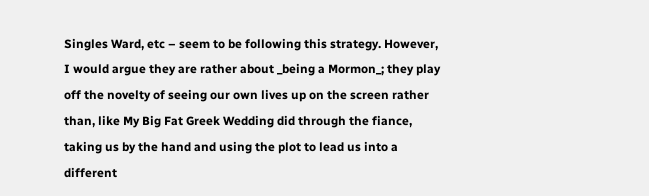Singles Ward, etc – seem to be following this strategy. However, I would argue they are rather about _being a Mormon_; they play off the novelty of seeing our own lives up on the screen rather than, like My Big Fat Greek Wedding did through the fiance, taking us by the hand and using the plot to lead us into a different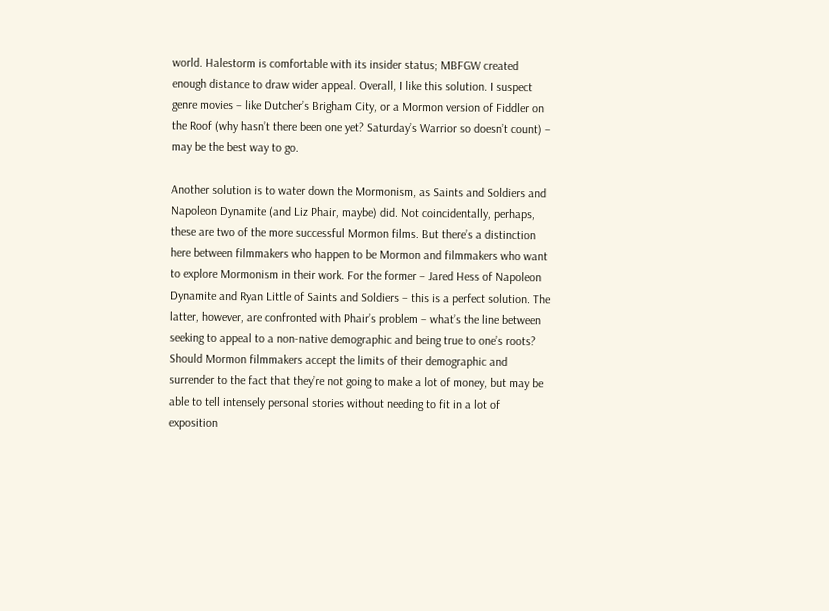world. Halestorm is comfortable with its insider status; MBFGW created enough distance to draw wider appeal. Overall, I like this solution. I suspect genre movies – like Dutcher’s Brigham City, or a Mormon version of Fiddler on the Roof (why hasn’t there been one yet? Saturday’s Warrior so doesn’t count) – may be the best way to go.

Another solution is to water down the Mormonism, as Saints and Soldiers and Napoleon Dynamite (and Liz Phair, maybe) did. Not coincidentally, perhaps, these are two of the more successful Mormon films. But there’s a distinction here between filmmakers who happen to be Mormon and filmmakers who want to explore Mormonism in their work. For the former – Jared Hess of Napoleon Dynamite and Ryan Little of Saints and Soldiers – this is a perfect solution. The latter, however, are confronted with Phair’s problem – what’s the line between seeking to appeal to a non-native demographic and being true to one’s roots? Should Mormon filmmakers accept the limits of their demographic and surrender to the fact that they’re not going to make a lot of money, but may be able to tell intensely personal stories without needing to fit in a lot of exposition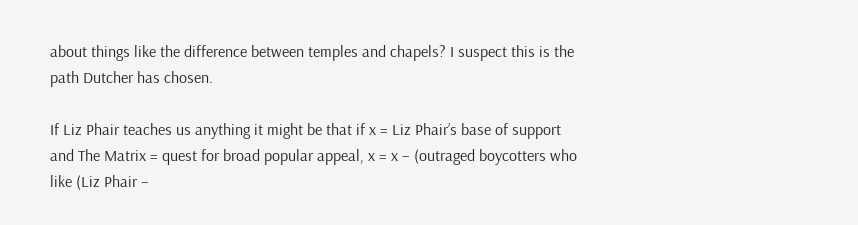about things like the difference between temples and chapels? I suspect this is the path Dutcher has chosen.

If Liz Phair teaches us anything it might be that if x = Liz Phair’s base of support and The Matrix = quest for broad popular appeal, x = x – (outraged boycotters who like (Liz Phair –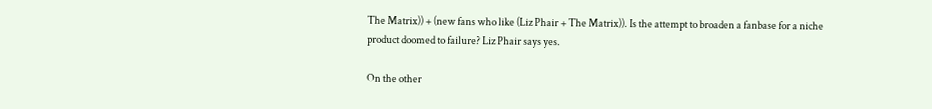The Matrix)) + (new fans who like (Liz Phair + The Matrix)). Is the attempt to broaden a fanbase for a niche product doomed to failure? Liz Phair says yes.

On the other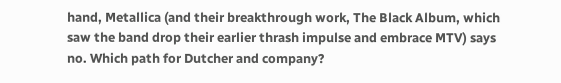hand, Metallica (and their breakthrough work, The Black Album, which saw the band drop their earlier thrash impulse and embrace MTV) says no. Which path for Dutcher and company?